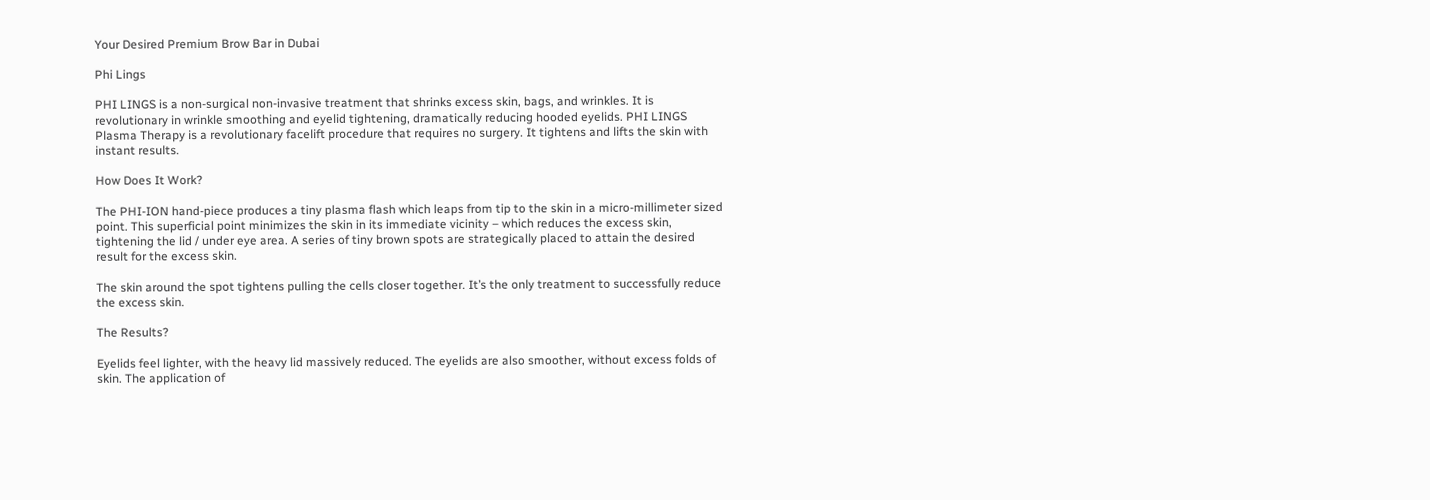Your Desired Premium Brow Bar in Dubai

Phi Lings

PHI LINGS is a non-surgical non-invasive treatment that shrinks excess skin, bags, and wrinkles. It is revolutionary in wrinkle smoothing and eyelid tightening, dramatically reducing hooded eyelids. PHI LINGS Plasma Therapy is a revolutionary facelift procedure that requires no surgery. It tightens and lifts the skin with instant results.

How Does It Work?

The PHI-ION hand-piece produces a tiny plasma flash which leaps from tip to the skin in a micro-millimeter sized point. This superficial point minimizes the skin in its immediate vicinity – which reduces the excess skin, tightening the lid / under eye area. A series of tiny brown spots are strategically placed to attain the desired result for the excess skin.

The skin around the spot tightens pulling the cells closer together. It’s the only treatment to successfully reduce the excess skin.

The Results?

Eyelids feel lighter, with the heavy lid massively reduced. The eyelids are also smoother, without excess folds of skin. The application of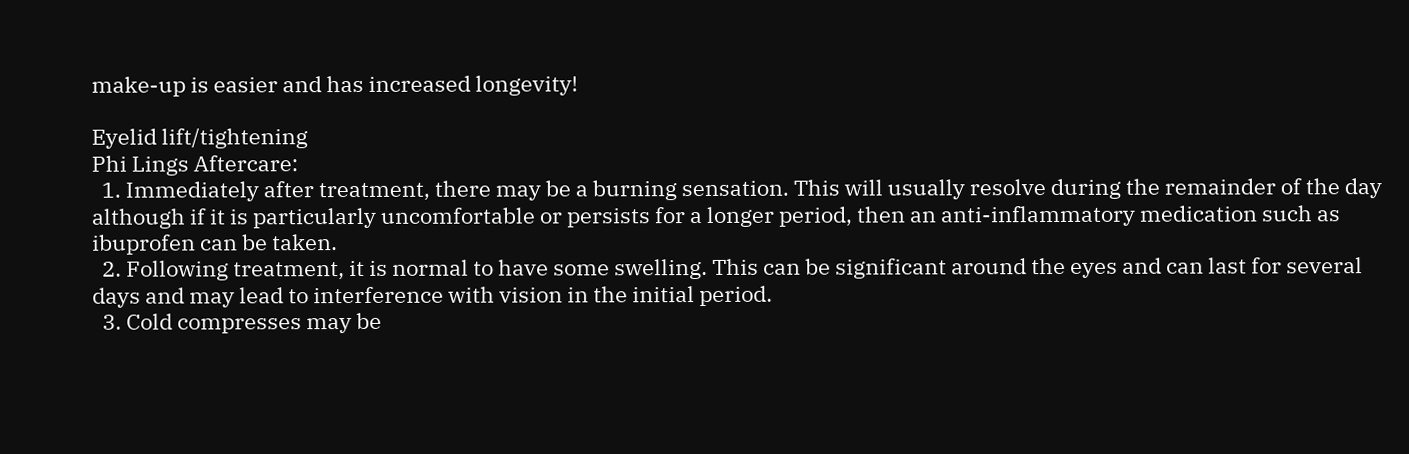make-up is easier and has increased longevity!

Eyelid lift/tightening
Phi Lings Aftercare:
  1. Immediately after treatment, there may be a burning sensation. This will usually resolve during the remainder of the day although if it is particularly uncomfortable or persists for a longer period, then an anti-inflammatory medication such as ibuprofen can be taken.
  2. Following treatment, it is normal to have some swelling. This can be significant around the eyes and can last for several days and may lead to interference with vision in the initial period.
  3. Cold compresses may be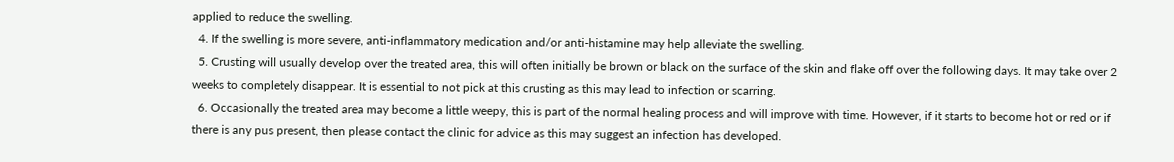applied to reduce the swelling.
  4. If the swelling is more severe, anti-inflammatory medication and/or anti-histamine may help alleviate the swelling.
  5. Crusting will usually develop over the treated area, this will often initially be brown or black on the surface of the skin and flake off over the following days. It may take over 2 weeks to completely disappear. It is essential to not pick at this crusting as this may lead to infection or scarring.
  6. Occasionally the treated area may become a little weepy, this is part of the normal healing process and will improve with time. However, if it starts to become hot or red or if there is any pus present, then please contact the clinic for advice as this may suggest an infection has developed.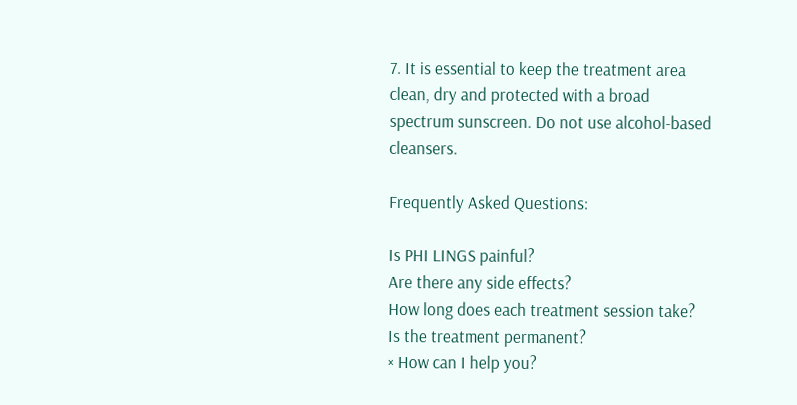7. It is essential to keep the treatment area clean, dry and protected with a broad spectrum sunscreen. Do not use alcohol-based cleansers.

Frequently Asked Questions:

Is PHI LINGS painful?
Are there any side effects?
How long does each treatment session take?
Is the treatment permanent?
× How can I help you?